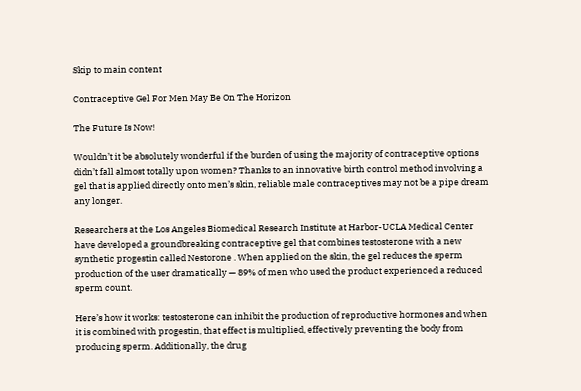Skip to main content

Contraceptive Gel For Men May Be On The Horizon

The Future Is Now!

Wouldn’t it be absolutely wonderful if the burden of using the majority of contraceptive options didn’t fall almost totally upon women? Thanks to an innovative birth control method involving a gel that is applied directly onto men’s skin, reliable male contraceptives may not be a pipe dream any longer.

Researchers at the Los Angeles Biomedical Research Institute at Harbor-UCLA Medical Center have developed a groundbreaking contraceptive gel that combines testosterone with a new synthetic progestin called Nestorone . When applied on the skin, the gel reduces the sperm production of the user dramatically — 89% of men who used the product experienced a reduced sperm count.

Here’s how it works: testosterone can inhibit the production of reproductive hormones and when it is combined with progestin, that effect is multiplied, effectively preventing the body from producing sperm. Additionally, the drug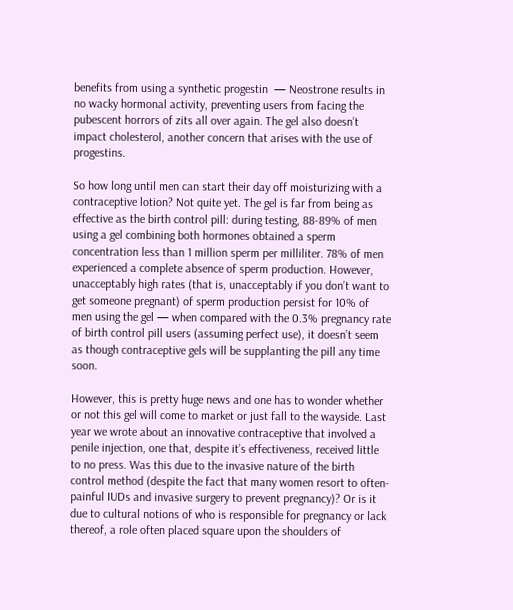benefits from using a synthetic progestin  — Neostrone results in no wacky hormonal activity, preventing users from facing the pubescent horrors of zits all over again. The gel also doesn’t impact cholesterol, another concern that arises with the use of progestins.

So how long until men can start their day off moisturizing with a contraceptive lotion? Not quite yet. The gel is far from being as effective as the birth control pill: during testing, 88-89% of men using a gel combining both hormones obtained a sperm concentration less than 1 million sperm per milliliter. 78% of men experienced a complete absence of sperm production. However, unacceptably high rates (that is, unacceptably if you don’t want to get someone pregnant) of sperm production persist for 10% of men using the gel — when compared with the 0.3% pregnancy rate of birth control pill users (assuming perfect use), it doesn’t seem as though contraceptive gels will be supplanting the pill any time soon.

However, this is pretty huge news and one has to wonder whether or not this gel will come to market or just fall to the wayside. Last year we wrote about an innovative contraceptive that involved a penile injection, one that, despite it’s effectiveness, received little to no press. Was this due to the invasive nature of the birth control method (despite the fact that many women resort to often-painful IUDs and invasive surgery to prevent pregnancy)? Or is it due to cultural notions of who is responsible for pregnancy or lack thereof, a role often placed square upon the shoulders of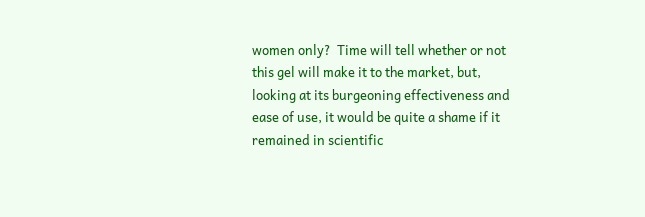women only?  Time will tell whether or not this gel will make it to the market, but, looking at its burgeoning effectiveness and ease of use, it would be quite a shame if it remained in scientific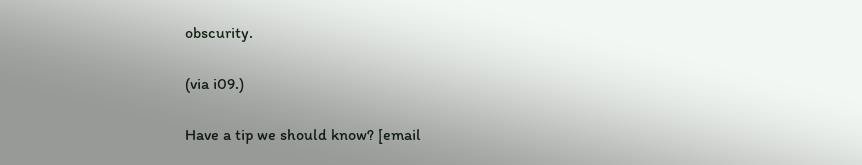obscurity.

(via i09.)

Have a tip we should know? [email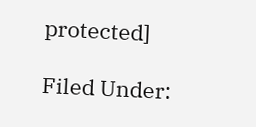protected]

Filed Under: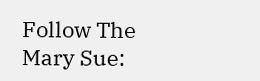Follow The Mary Sue: